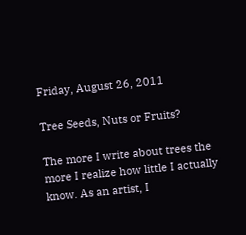Friday, August 26, 2011

Tree Seeds, Nuts or Fruits?

The more I write about trees the more I realize how little I actually know. As an artist, I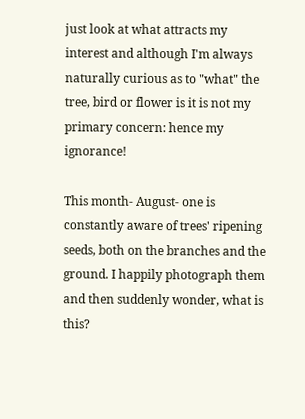just look at what attracts my interest and although I'm always naturally curious as to "what" the tree, bird or flower is it is not my primary concern: hence my ignorance!

This month- August- one is constantly aware of trees' ripening seeds, both on the branches and the ground. I happily photograph them and then suddenly wonder, what is this?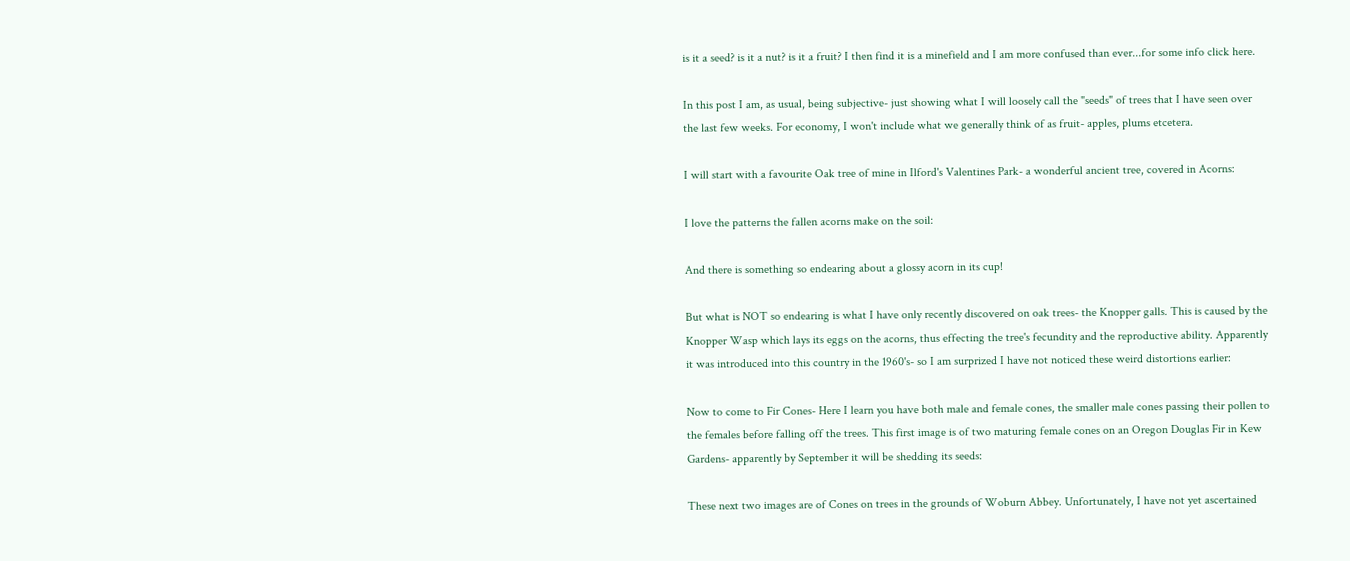is it a seed? is it a nut? is it a fruit? I then find it is a minefield and I am more confused than ever...for some info click here.

In this post I am, as usual, being subjective- just showing what I will loosely call the "seeds" of trees that I have seen over the last few weeks. For economy, I won't include what we generally think of as fruit- apples, plums etcetera.

I will start with a favourite Oak tree of mine in Ilford's Valentines Park- a wonderful ancient tree, covered in Acorns:

I love the patterns the fallen acorns make on the soil:

And there is something so endearing about a glossy acorn in its cup!

But what is NOT so endearing is what I have only recently discovered on oak trees- the Knopper galls. This is caused by the Knopper Wasp which lays its eggs on the acorns, thus effecting the tree's fecundity and the reproductive ability. Apparently it was introduced into this country in the 1960's- so I am surprized I have not noticed these weird distortions earlier:

Now to come to Fir Cones- Here I learn you have both male and female cones, the smaller male cones passing their pollen to the females before falling off the trees. This first image is of two maturing female cones on an Oregon Douglas Fir in Kew Gardens- apparently by September it will be shedding its seeds:

These next two images are of Cones on trees in the grounds of Woburn Abbey. Unfortunately, I have not yet ascertained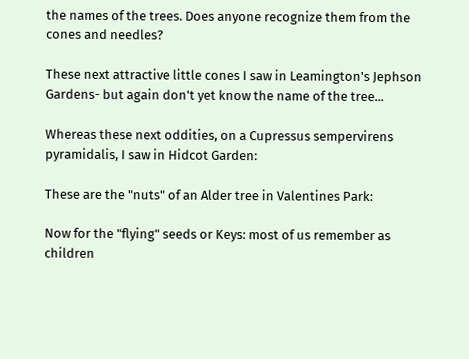the names of the trees. Does anyone recognize them from the cones and needles?

These next attractive little cones I saw in Leamington's Jephson Gardens- but again don't yet know the name of the tree...

Whereas these next oddities, on a Cupressus sempervirens pyramidalis, I saw in Hidcot Garden:

These are the "nuts" of an Alder tree in Valentines Park:

Now for the "flying" seeds or Keys: most of us remember as children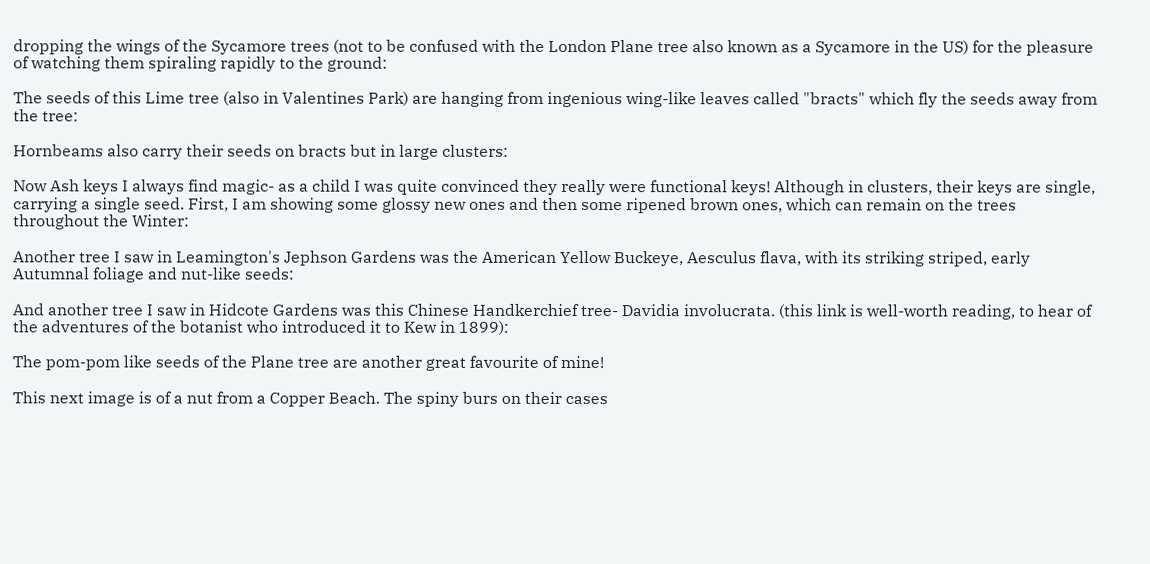dropping the wings of the Sycamore trees (not to be confused with the London Plane tree also known as a Sycamore in the US) for the pleasure of watching them spiraling rapidly to the ground:

The seeds of this Lime tree (also in Valentines Park) are hanging from ingenious wing-like leaves called "bracts" which fly the seeds away from the tree:

Hornbeams also carry their seeds on bracts but in large clusters:

Now Ash keys I always find magic- as a child I was quite convinced they really were functional keys! Although in clusters, their keys are single, carrying a single seed. First, I am showing some glossy new ones and then some ripened brown ones, which can remain on the trees throughout the Winter:

Another tree I saw in Leamington's Jephson Gardens was the American Yellow Buckeye, Aesculus flava, with its striking striped, early Autumnal foliage and nut-like seeds:

And another tree I saw in Hidcote Gardens was this Chinese Handkerchief tree- Davidia involucrata. (this link is well-worth reading, to hear of the adventures of the botanist who introduced it to Kew in 1899):

The pom-pom like seeds of the Plane tree are another great favourite of mine!

This next image is of a nut from a Copper Beach. The spiny burs on their cases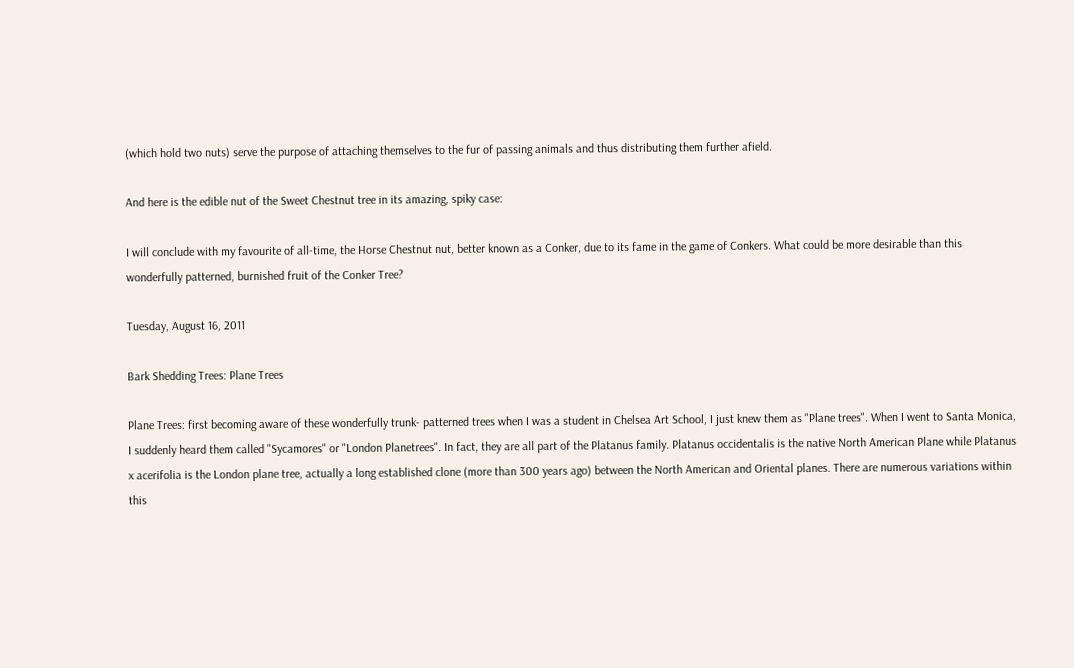(which hold two nuts) serve the purpose of attaching themselves to the fur of passing animals and thus distributing them further afield.

And here is the edible nut of the Sweet Chestnut tree in its amazing, spiky case:

I will conclude with my favourite of all-time, the Horse Chestnut nut, better known as a Conker, due to its fame in the game of Conkers. What could be more desirable than this wonderfully patterned, burnished fruit of the Conker Tree?

Tuesday, August 16, 2011

Bark Shedding Trees: Plane Trees

Plane Trees: first becoming aware of these wonderfully trunk- patterned trees when I was a student in Chelsea Art School, I just knew them as "Plane trees". When I went to Santa Monica, I suddenly heard them called "Sycamores" or "London Planetrees". In fact, they are all part of the Platanus family. Platanus occidentalis is the native North American Plane while Platanus x acerifolia is the London plane tree, actually a long established clone (more than 300 years ago) between the North American and Oriental planes. There are numerous variations within this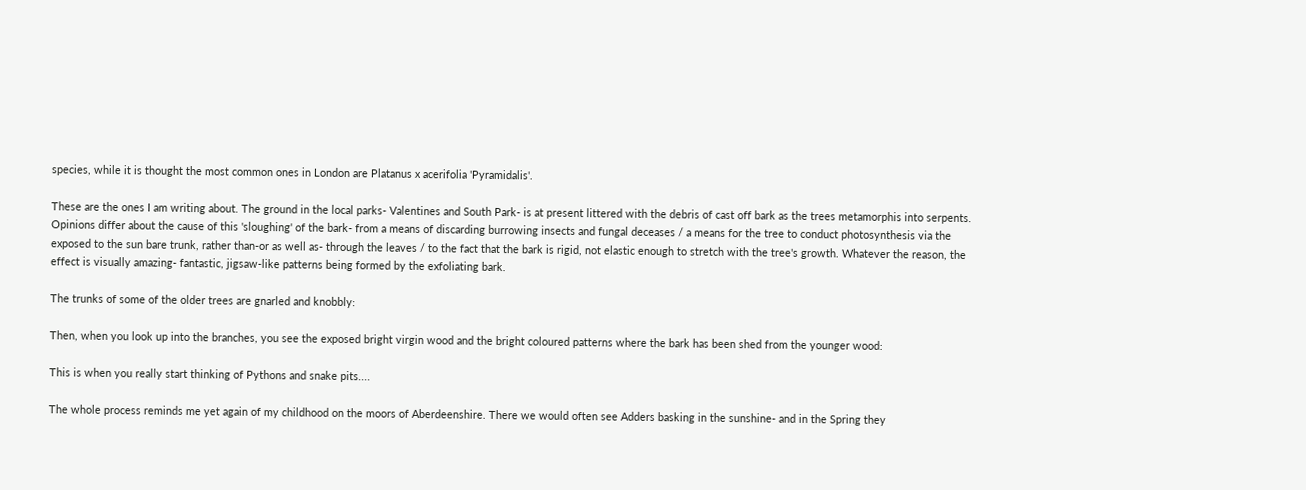species, while it is thought the most common ones in London are Platanus x acerifolia 'Pyramidalis'.

These are the ones I am writing about. The ground in the local parks- Valentines and South Park- is at present littered with the debris of cast off bark as the trees metamorphis into serpents. Opinions differ about the cause of this 'sloughing' of the bark- from a means of discarding burrowing insects and fungal deceases / a means for the tree to conduct photosynthesis via the exposed to the sun bare trunk, rather than-or as well as- through the leaves / to the fact that the bark is rigid, not elastic enough to stretch with the tree's growth. Whatever the reason, the effect is visually amazing- fantastic, jigsaw-like patterns being formed by the exfoliating bark.

The trunks of some of the older trees are gnarled and knobbly:

Then, when you look up into the branches, you see the exposed bright virgin wood and the bright coloured patterns where the bark has been shed from the younger wood:

This is when you really start thinking of Pythons and snake pits....

The whole process reminds me yet again of my childhood on the moors of Aberdeenshire. There we would often see Adders basking in the sunshine- and in the Spring they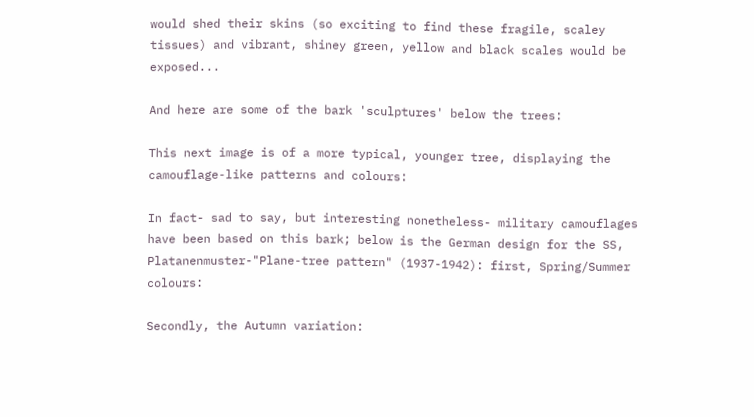would shed their skins (so exciting to find these fragile, scaley tissues) and vibrant, shiney green, yellow and black scales would be exposed...

And here are some of the bark 'sculptures' below the trees:

This next image is of a more typical, younger tree, displaying the camouflage-like patterns and colours:

In fact- sad to say, but interesting nonetheless- military camouflages have been based on this bark; below is the German design for the SS, Platanenmuster-"Plane-tree pattern" (1937-1942): first, Spring/Summer colours:

Secondly, the Autumn variation: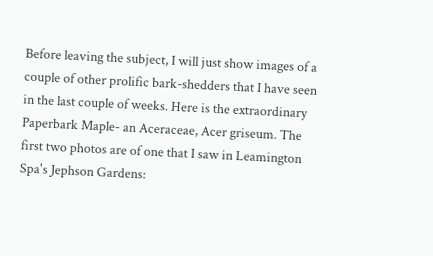Before leaving the subject, I will just show images of a couple of other prolific bark-shedders that I have seen in the last couple of weeks. Here is the extraordinary Paperbark Maple- an Aceraceae, Acer griseum. The first two photos are of one that I saw in Leamington Spa's Jephson Gardens: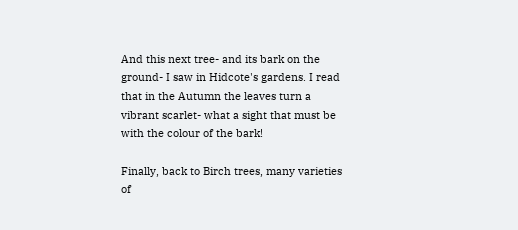And this next tree- and its bark on the ground- I saw in Hidcote's gardens. I read that in the Autumn the leaves turn a vibrant scarlet- what a sight that must be with the colour of the bark!

Finally, back to Birch trees, many varieties of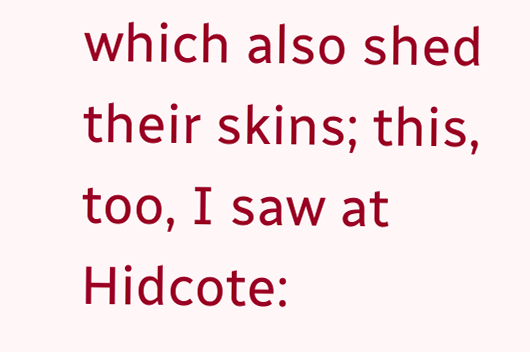which also shed their skins; this, too, I saw at Hidcote: